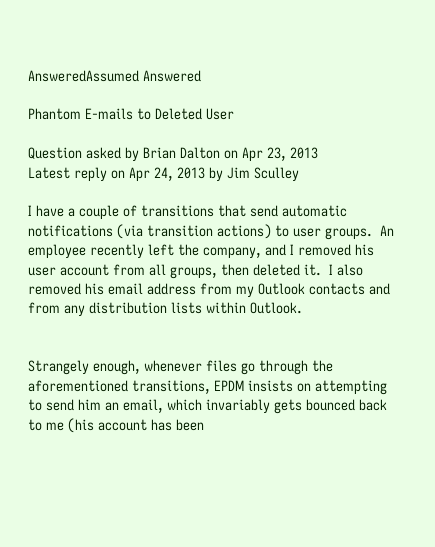AnsweredAssumed Answered

Phantom E-mails to Deleted User

Question asked by Brian Dalton on Apr 23, 2013
Latest reply on Apr 24, 2013 by Jim Sculley

I have a couple of transitions that send automatic notifications (via transition actions) to user groups.  An employee recently left the company, and I removed his user account from all groups, then deleted it.  I also removed his email address from my Outlook contacts and from any distribution lists within Outlook.


Strangely enough, whenever files go through the aforementioned transitions, EPDM insists on attempting to send him an email, which invariably gets bounced back to me (his account has been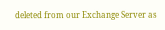deleted from our Exchange Server as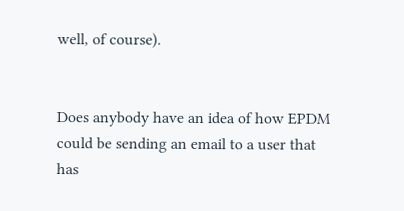well, of course).


Does anybody have an idea of how EPDM could be sending an email to a user that has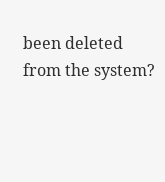been deleted from the system?